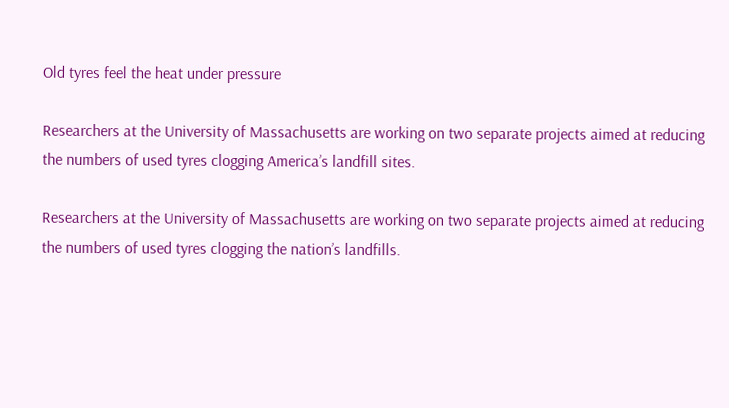Old tyres feel the heat under pressure

Researchers at the University of Massachusetts are working on two separate projects aimed at reducing the numbers of used tyres clogging America’s landfill sites.

Researchers at the University of Massachusetts are working on two separate projects aimed at reducing the numbers of used tyres clogging the nation’s landfills.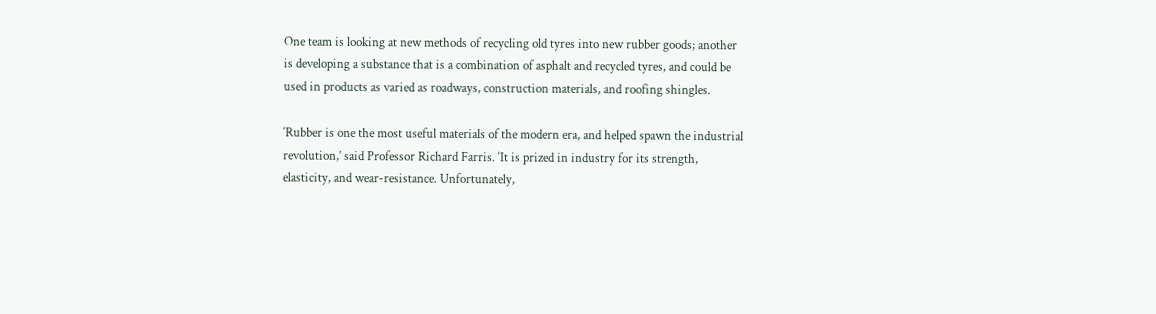One team is looking at new methods of recycling old tyres into new rubber goods; another is developing a substance that is a combination of asphalt and recycled tyres, and could be used in products as varied as roadways, construction materials, and roofing shingles.

‘Rubber is one the most useful materials of the modern era, and helped spawn the industrial revolution,’ said Professor Richard Farris. ‘It is prized in industry for its strength, elasticity, and wear-resistance. Unfortunately,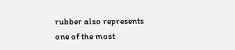rubber also represents one of the most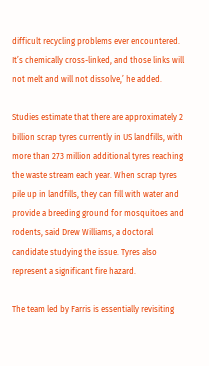difficult recycling problems ever encountered. It’s chemically cross-linked, and those links will not melt and will not dissolve,’ he added.

Studies estimate that there are approximately 2 billion scrap tyres currently in US landfills, with more than 273 million additional tyres reaching the waste stream each year. When scrap tyres pile up in landfills, they can fill with water and provide a breeding ground for mosquitoes and rodents, said Drew Williams, a doctoral candidate studying the issue. Tyres also represent a significant fire hazard.

The team led by Farris is essentially revisiting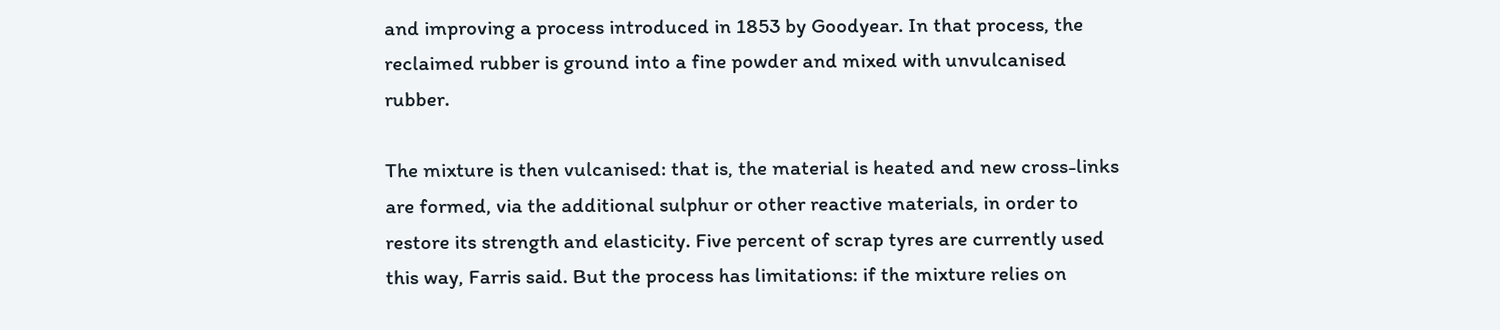and improving a process introduced in 1853 by Goodyear. In that process, the reclaimed rubber is ground into a fine powder and mixed with unvulcanised rubber.

The mixture is then vulcanised: that is, the material is heated and new cross-links are formed, via the additional sulphur or other reactive materials, in order to restore its strength and elasticity. Five percent of scrap tyres are currently used this way, Farris said. But the process has limitations: if the mixture relies on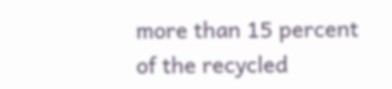more than 15 percent of the recycled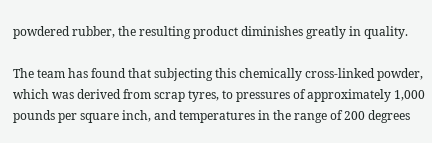powdered rubber, the resulting product diminishes greatly in quality.

The team has found that subjecting this chemically cross-linked powder, which was derived from scrap tyres, to pressures of approximately 1,000 pounds per square inch, and temperatures in the range of 200 degrees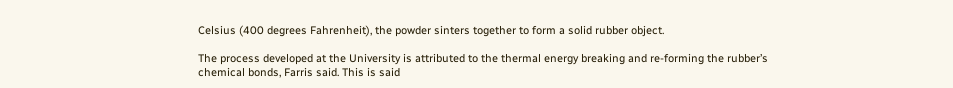Celsius (400 degrees Fahrenheit), the powder sinters together to form a solid rubber object.

The process developed at the University is attributed to the thermal energy breaking and re-forming the rubber’s chemical bonds, Farris said. This is said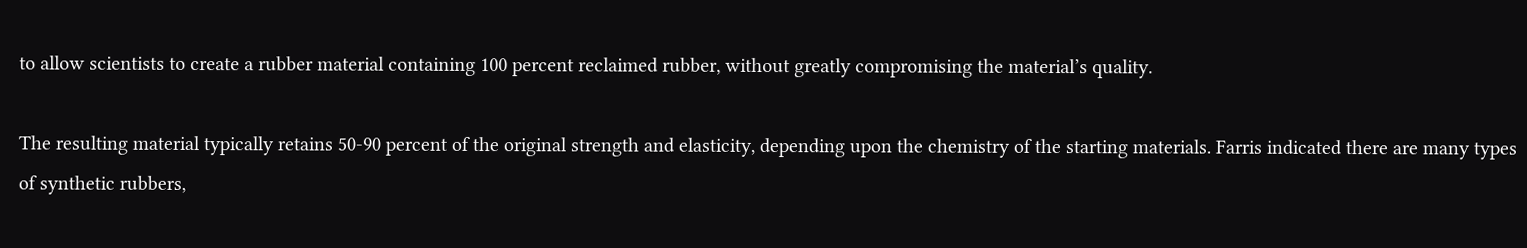to allow scientists to create a rubber material containing 100 percent reclaimed rubber, without greatly compromising the material’s quality.

The resulting material typically retains 50-90 percent of the original strength and elasticity, depending upon the chemistry of the starting materials. Farris indicated there are many types of synthetic rubbers,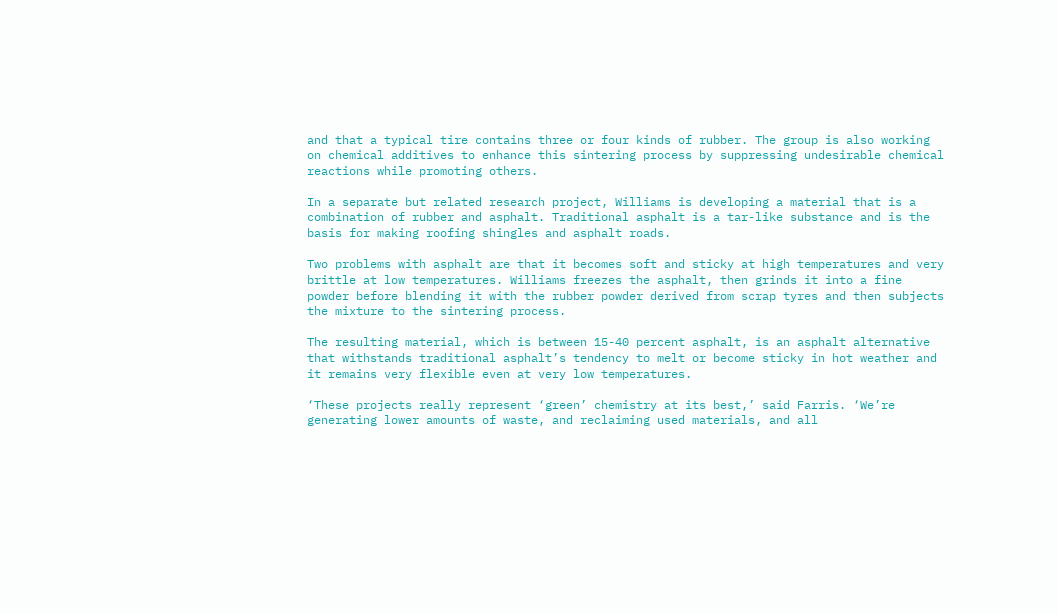and that a typical tire contains three or four kinds of rubber. The group is also working on chemical additives to enhance this sintering process by suppressing undesirable chemical reactions while promoting others.

In a separate but related research project, Williams is developing a material that is a combination of rubber and asphalt. Traditional asphalt is a tar-like substance and is the basis for making roofing shingles and asphalt roads.

Two problems with asphalt are that it becomes soft and sticky at high temperatures and very brittle at low temperatures. Williams freezes the asphalt, then grinds it into a fine powder before blending it with the rubber powder derived from scrap tyres and then subjects the mixture to the sintering process.

The resulting material, which is between 15-40 percent asphalt, is an asphalt alternative that withstands traditional asphalt’s tendency to melt or become sticky in hot weather and it remains very flexible even at very low temperatures.

‘These projects really represent ‘green’ chemistry at its best,’ said Farris. ‘We’re generating lower amounts of waste, and reclaiming used materials, and all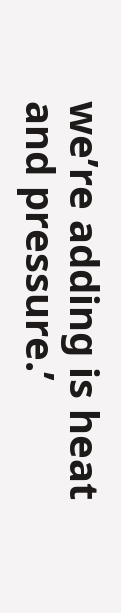we’re adding is heat and pressure.’